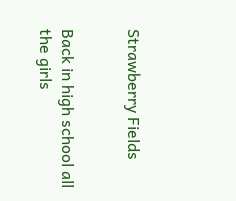Strawberry Fields


Back in high school all the girls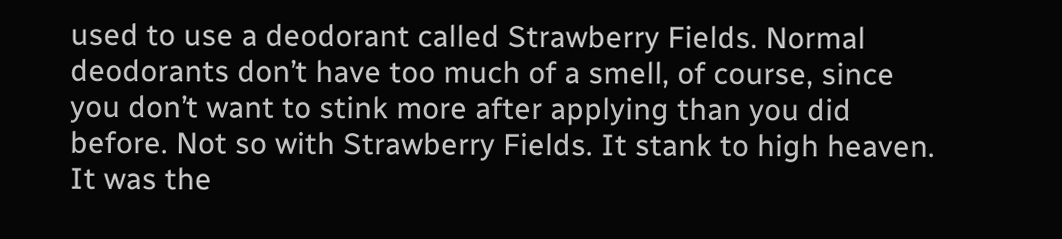used to use a deodorant called Strawberry Fields. Normal deodorants don’t have too much of a smell, of course, since you don’t want to stink more after applying than you did before. Not so with Strawberry Fields. It stank to high heaven. It was the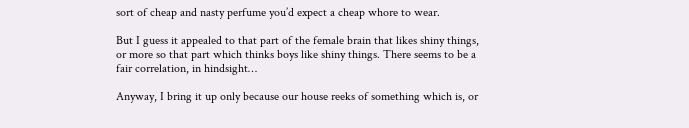sort of cheap and nasty perfume you’d expect a cheap whore to wear.

But I guess it appealed to that part of the female brain that likes shiny things, or more so that part which thinks boys like shiny things. There seems to be a fair correlation, in hindsight…

Anyway, I bring it up only because our house reeks of something which is, or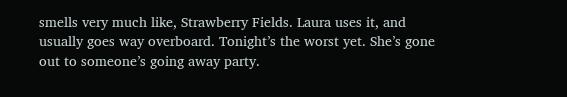smells very much like, Strawberry Fields. Laura uses it, and usually goes way overboard. Tonight’s the worst yet. She’s gone out to someone’s going away party.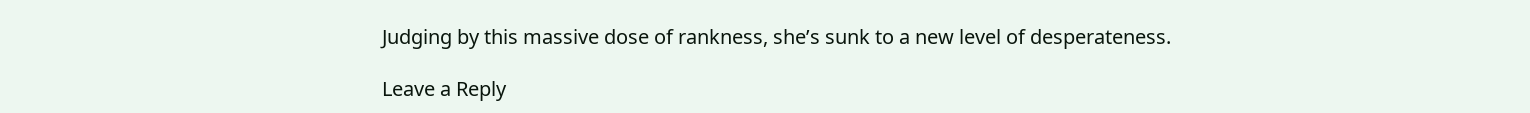Judging by this massive dose of rankness, she’s sunk to a new level of desperateness.

Leave a Reply